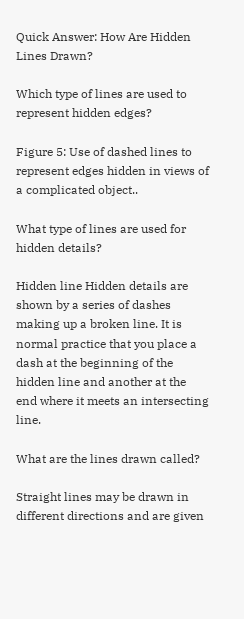Quick Answer: How Are Hidden Lines Drawn?

Which type of lines are used to represent hidden edges?

Figure 5: Use of dashed lines to represent edges hidden in views of a complicated object..

What type of lines are used for hidden details?

Hidden line Hidden details are shown by a series of dashes making up a broken line. It is normal practice that you place a dash at the beginning of the hidden line and another at the end where it meets an intersecting line.

What are the lines drawn called?

Straight lines may be drawn in different directions and are given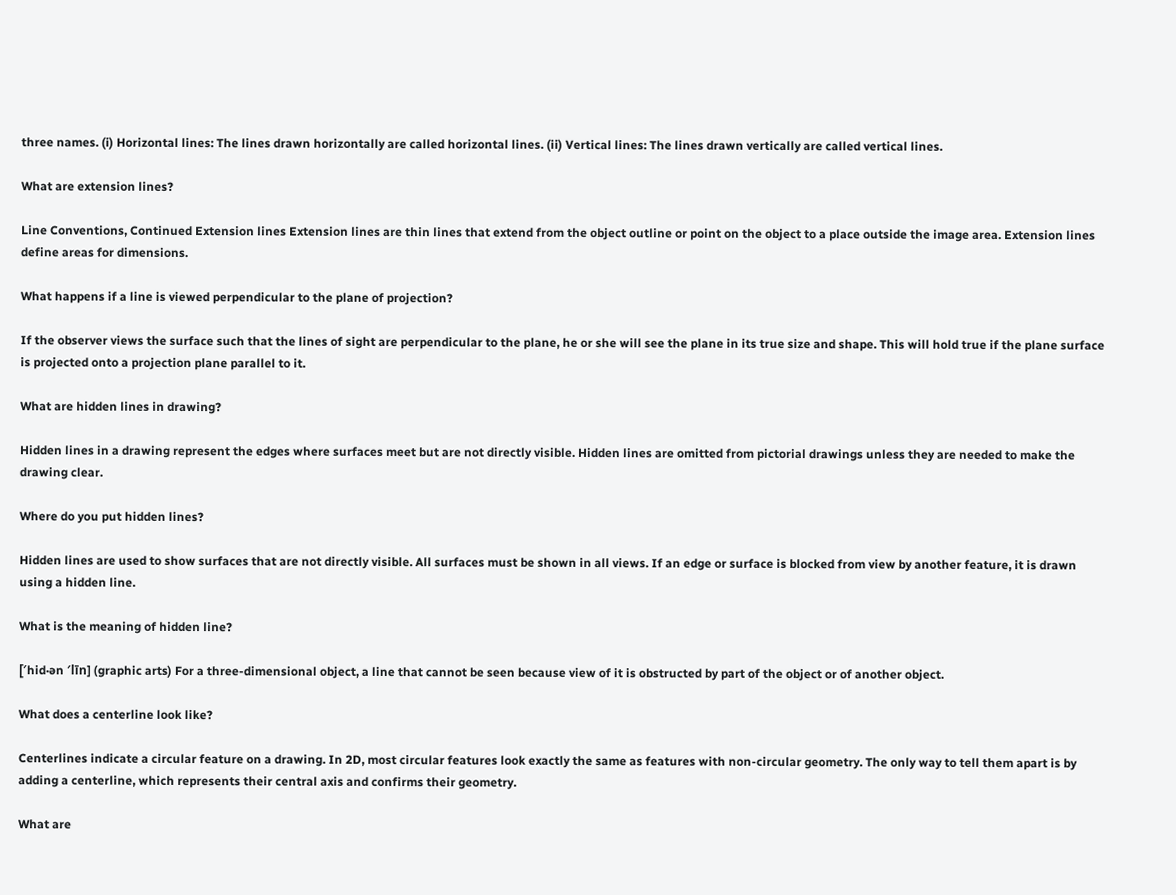three names. (i) Horizontal lines: The lines drawn horizontally are called horizontal lines. (ii) Vertical lines: The lines drawn vertically are called vertical lines.

What are extension lines?

Line Conventions, Continued Extension lines Extension lines are thin lines that extend from the object outline or point on the object to a place outside the image area. Extension lines define areas for dimensions.

What happens if a line is viewed perpendicular to the plane of projection?

If the observer views the surface such that the lines of sight are perpendicular to the plane, he or she will see the plane in its true size and shape. This will hold true if the plane surface is projected onto a projection plane parallel to it.

What are hidden lines in drawing?

Hidden lines in a drawing represent the edges where surfaces meet but are not directly visible. Hidden lines are omitted from pictorial drawings unless they are needed to make the drawing clear.

Where do you put hidden lines?

Hidden lines are used to show surfaces that are not directly visible. All surfaces must be shown in all views. If an edge or surface is blocked from view by another feature, it is drawn using a hidden line.

What is the meaning of hidden line?

[′hid·ən ′līn] (graphic arts) For a three-dimensional object, a line that cannot be seen because view of it is obstructed by part of the object or of another object.

What does a centerline look like?

Centerlines indicate a circular feature on a drawing. In 2D, most circular features look exactly the same as features with non-circular geometry. The only way to tell them apart is by adding a centerline, which represents their central axis and confirms their geometry.

What are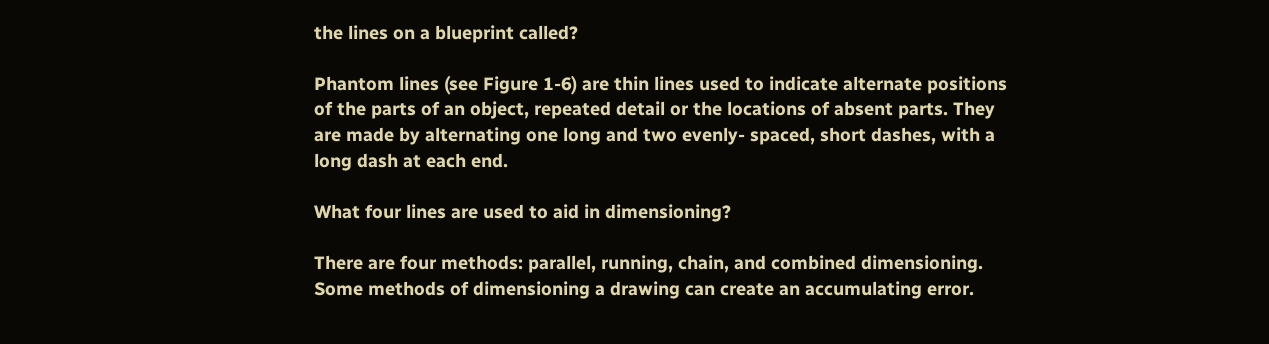the lines on a blueprint called?

Phantom lines (see Figure 1-6) are thin lines used to indicate alternate positions of the parts of an object, repeated detail or the locations of absent parts. They are made by alternating one long and two evenly- spaced, short dashes, with a long dash at each end.

What four lines are used to aid in dimensioning?

There are four methods: parallel, running, chain, and combined dimensioning. Some methods of dimensioning a drawing can create an accumulating error.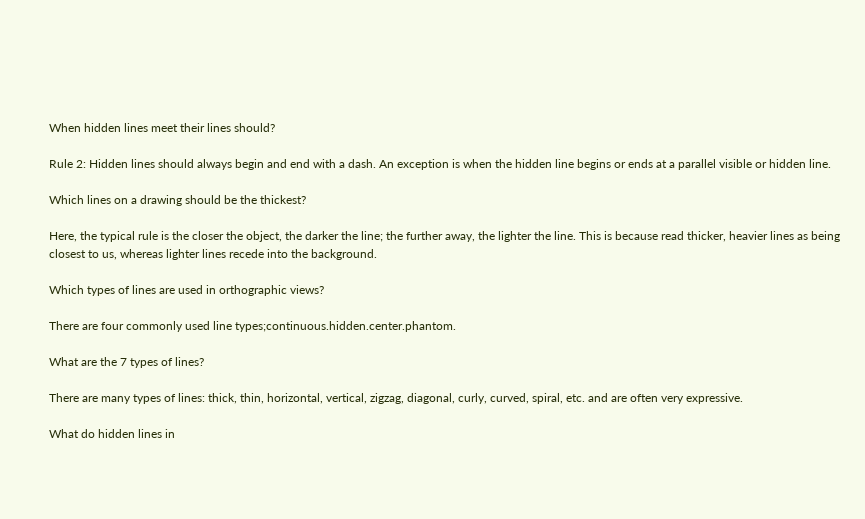When hidden lines meet their lines should?

Rule 2: Hidden lines should always begin and end with a dash. An exception is when the hidden line begins or ends at a parallel visible or hidden line.

Which lines on a drawing should be the thickest?

Here, the typical rule is the closer the object, the darker the line; the further away, the lighter the line. This is because read thicker, heavier lines as being closest to us, whereas lighter lines recede into the background.

Which types of lines are used in orthographic views?

There are four commonly used line types;continuous.hidden.center.phantom.

What are the 7 types of lines?

There are many types of lines: thick, thin, horizontal, vertical, zigzag, diagonal, curly, curved, spiral, etc. and are often very expressive.

What do hidden lines in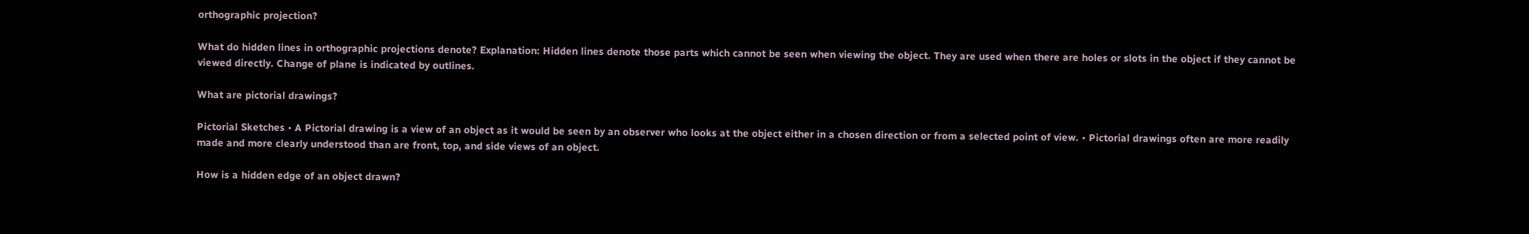orthographic projection?

What do hidden lines in orthographic projections denote? Explanation: Hidden lines denote those parts which cannot be seen when viewing the object. They are used when there are holes or slots in the object if they cannot be viewed directly. Change of plane is indicated by outlines.

What are pictorial drawings?

Pictorial Sketches • A Pictorial drawing is a view of an object as it would be seen by an observer who looks at the object either in a chosen direction or from a selected point of view. • Pictorial drawings often are more readily made and more clearly understood than are front, top, and side views of an object.

How is a hidden edge of an object drawn?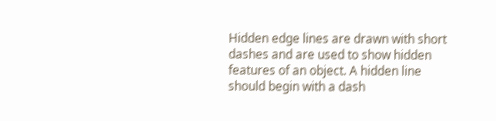Hidden edge lines are drawn with short dashes and are used to show hidden features of an object. A hidden line should begin with a dash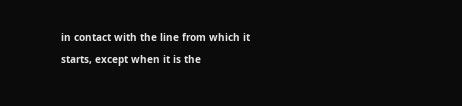in contact with the line from which it starts, except when it is the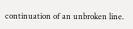continuation of an unbroken line.